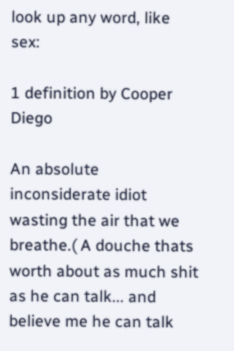look up any word, like sex:

1 definition by Cooper Diego

An absolute inconsiderate idiot wasting the air that we breathe.( A douche thats worth about as much shit as he can talk... and believe me he can talk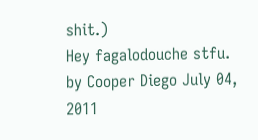shit.)
Hey fagalodouche stfu.
by Cooper Diego July 04, 2011